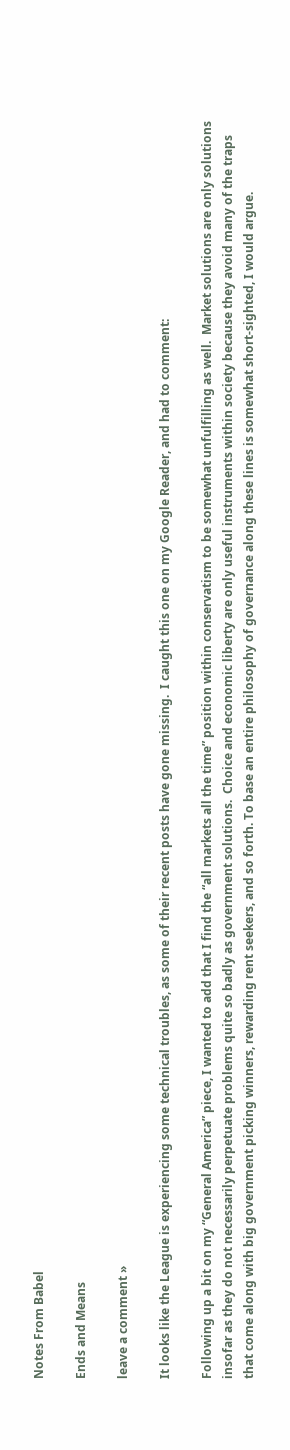Notes From Babel

Ends and Means

leave a comment »

It looks like the League is experiencing some technical troubles, as some of their recent posts have gone missing.  I caught this one on my Google Reader, and had to comment:

Following up a bit on my “General America” piece, I wanted to add that I find the “all markets all the time” position within conservatism to be somewhat unfulfilling as well.  Market solutions are only solutions insofar as they do not necessarily perpetuate problems quite so badly as government solutions.  Choice and economic liberty are only useful instruments within society because they avoid many of the traps that come along with big government picking winners, rewarding rent seekers, and so forth. To base an entire philosophy of governance along these lines is somewhat short-sighted, I would argue.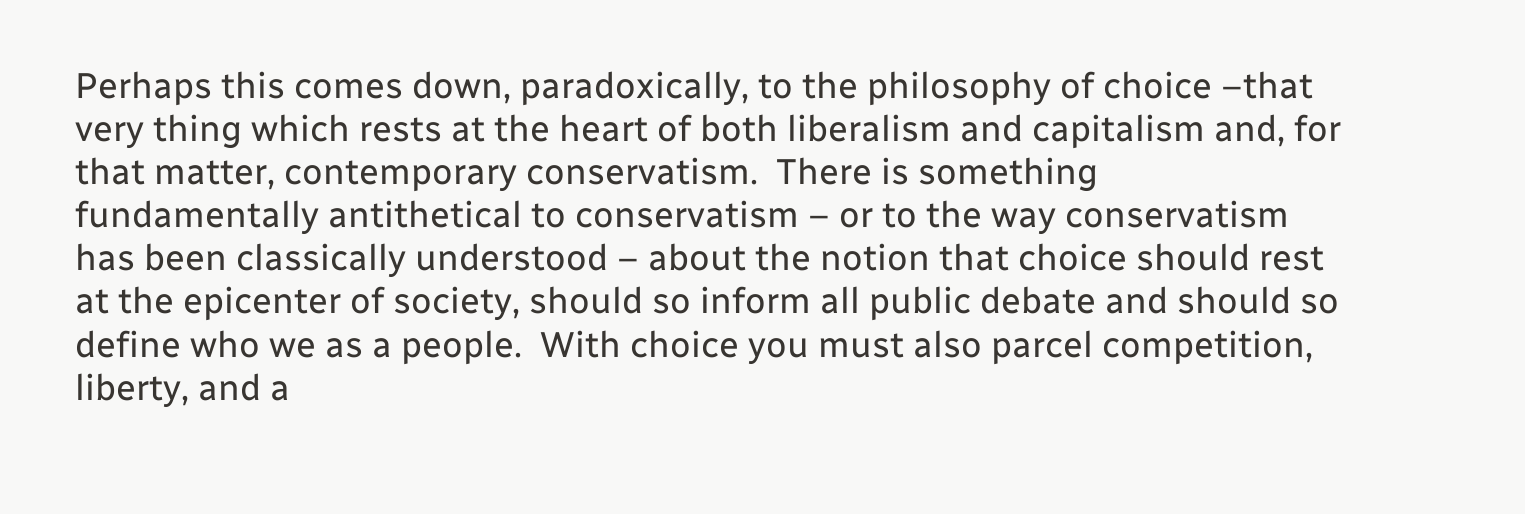Perhaps this comes down, paradoxically, to the philosophy of choice –that very thing which rests at the heart of both liberalism and capitalism and, for that matter, contemporary conservatism.  There is something fundamentally antithetical to conservatism – or to the way conservatism has been classically understood – about the notion that choice should rest at the epicenter of society, should so inform all public debate and should so define who we as a people.  With choice you must also parcel competition, liberty, and a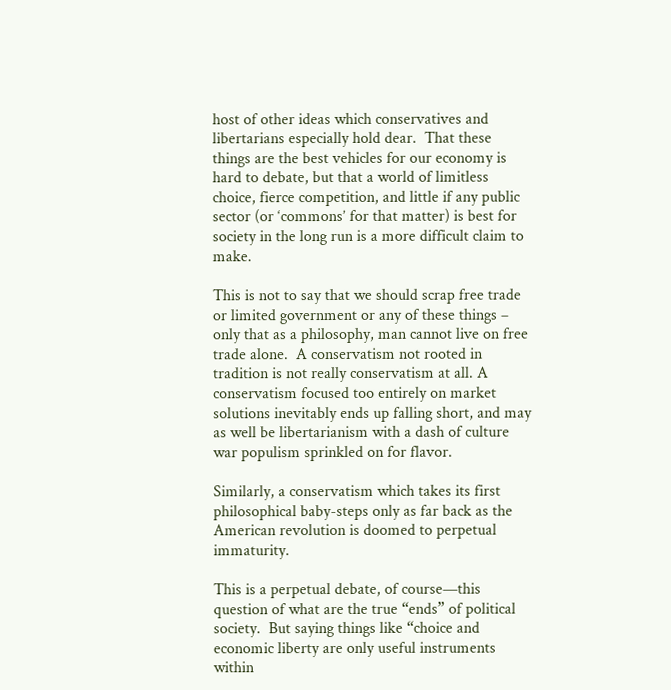host of other ideas which conservatives and libertarians especially hold dear.  That these things are the best vehicles for our economy is hard to debate, but that a world of limitless choice, fierce competition, and little if any public sector (or ‘commons’ for that matter) is best for society in the long run is a more difficult claim to make.

This is not to say that we should scrap free trade or limited government or any of these things – only that as a philosophy, man cannot live on free trade alone.  A conservatism not rooted in tradition is not really conservatism at all. A conservatism focused too entirely on market solutions inevitably ends up falling short, and may as well be libertarianism with a dash of culture war populism sprinkled on for flavor.

Similarly, a conservatism which takes its first philosophical baby-steps only as far back as the American revolution is doomed to perpetual immaturity.

This is a perpetual debate, of course—this question of what are the true “ends” of political society.  But saying things like “choice and economic liberty are only useful instruments within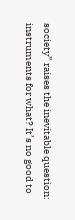society” raises the inevitable question: instruments for what? It’s no good to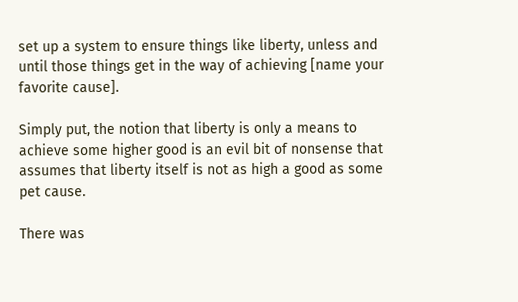set up a system to ensure things like liberty, unless and until those things get in the way of achieving [name your favorite cause].

Simply put, the notion that liberty is only a means to achieve some higher good is an evil bit of nonsense that assumes that liberty itself is not as high a good as some pet cause.

There was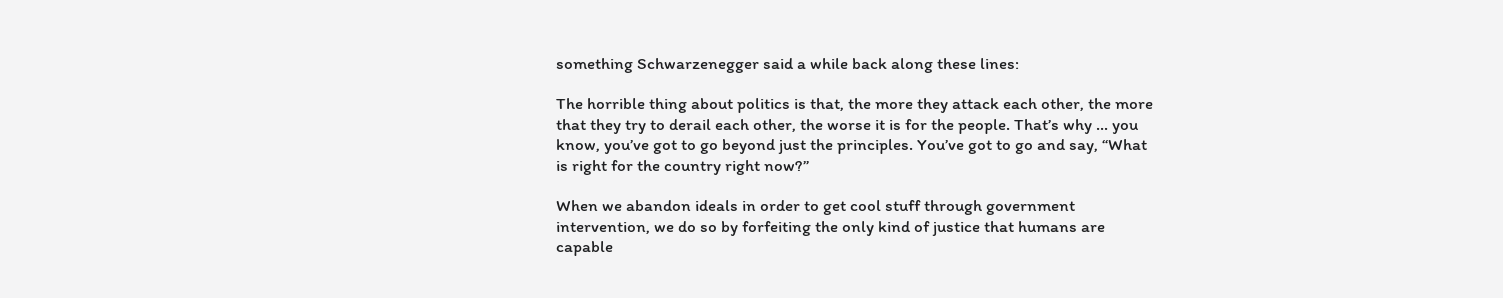something Schwarzenegger said a while back along these lines:

The horrible thing about politics is that, the more they attack each other, the more that they try to derail each other, the worse it is for the people. That’s why … you know, you’ve got to go beyond just the principles. You’ve got to go and say, “What is right for the country right now?”

When we abandon ideals in order to get cool stuff through government intervention, we do so by forfeiting the only kind of justice that humans are capable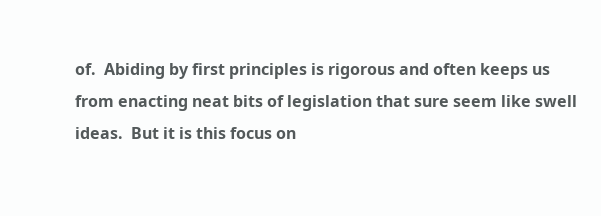of.  Abiding by first principles is rigorous and often keeps us from enacting neat bits of legislation that sure seem like swell ideas.  But it is this focus on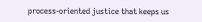process-oriented justice that keeps us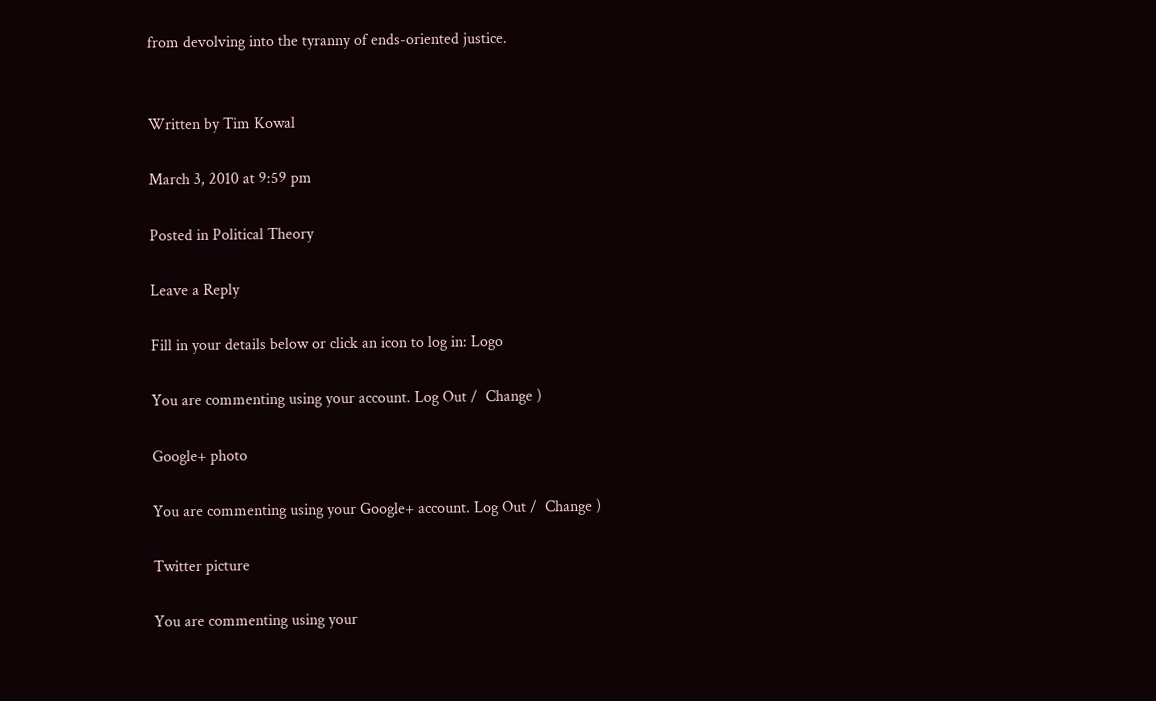from devolving into the tyranny of ends-oriented justice.


Written by Tim Kowal

March 3, 2010 at 9:59 pm

Posted in Political Theory

Leave a Reply

Fill in your details below or click an icon to log in: Logo

You are commenting using your account. Log Out /  Change )

Google+ photo

You are commenting using your Google+ account. Log Out /  Change )

Twitter picture

You are commenting using your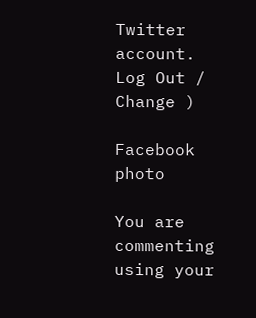Twitter account. Log Out /  Change )

Facebook photo

You are commenting using your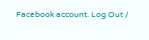Facebook account. Log Out /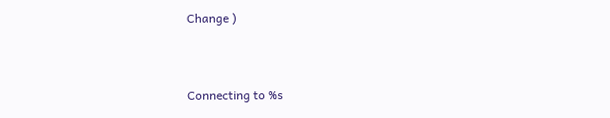Change )


Connecting to %s